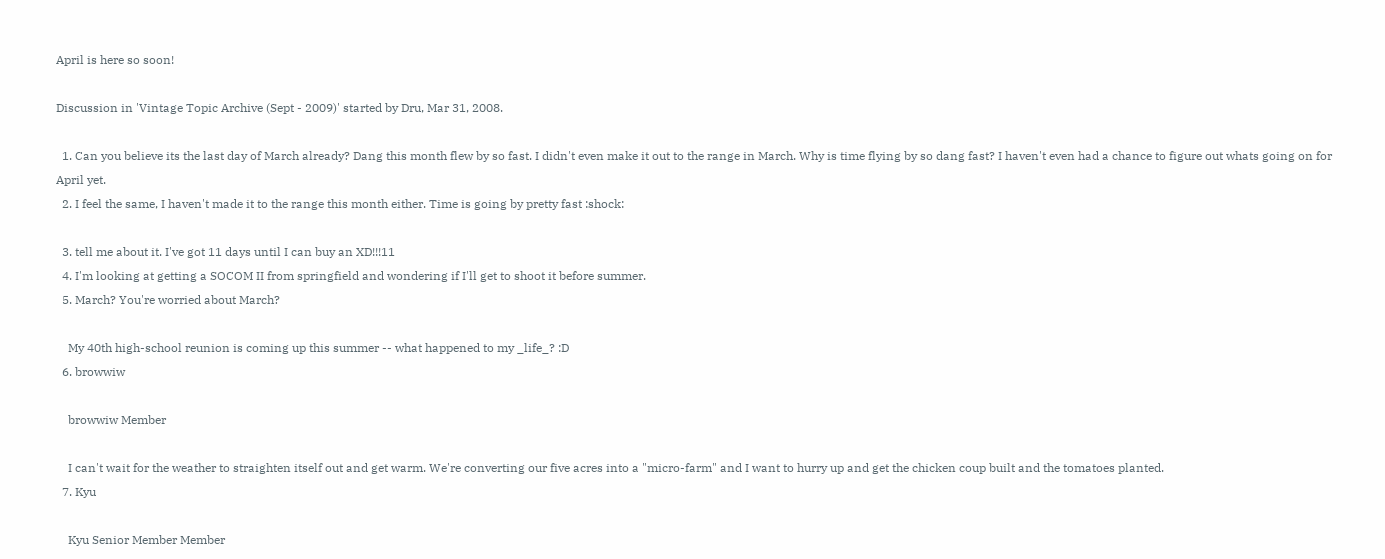April is here so soon!

Discussion in 'Vintage Topic Archive (Sept - 2009)' started by Dru, Mar 31, 2008.

  1. Can you believe its the last day of March already? Dang this month flew by so fast. I didn't even make it out to the range in March. Why is time flying by so dang fast? I haven't even had a chance to figure out whats going on for April yet.
  2. I feel the same, I haven't made it to the range this month either. Time is going by pretty fast :shock:

  3. tell me about it. I've got 11 days until I can buy an XD!!!11
  4. I'm looking at getting a SOCOM II from springfield and wondering if I'll get to shoot it before summer.
  5. March? You're worried about March?

    My 40th high-school reunion is coming up this summer -- what happened to my _life_? :D
  6. browwiw

    browwiw Member

    I can't wait for the weather to straighten itself out and get warm. We're converting our five acres into a "micro-farm" and I want to hurry up and get the chicken coup built and the tomatoes planted.
  7. Kyu

    Kyu Senior Member Member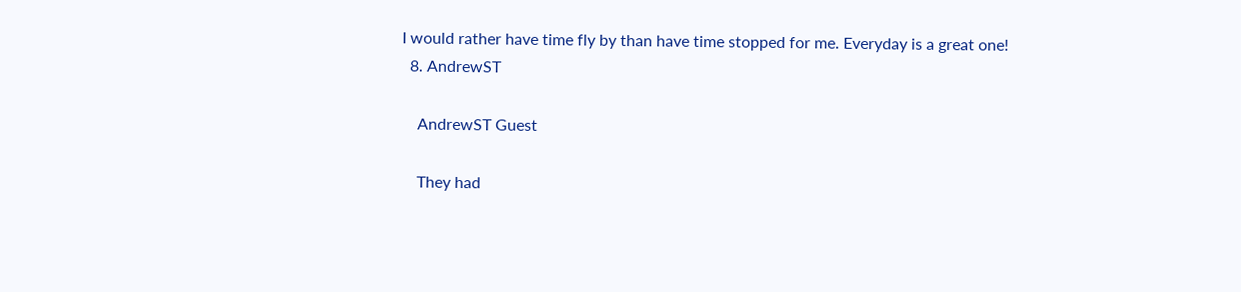I would rather have time fly by than have time stopped for me. Everyday is a great one!
  8. AndrewST

    AndrewST Guest

    They had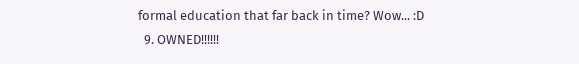formal education that far back in time? Wow... :D
  9. OWNED!!!!!!